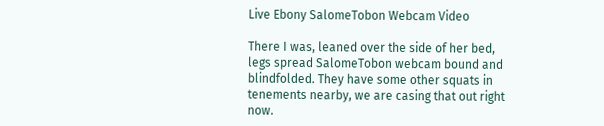Live Ebony SalomeTobon Webcam Video

There I was, leaned over the side of her bed, legs spread SalomeTobon webcam bound and blindfolded. They have some other squats in tenements nearby, we are casing that out right now.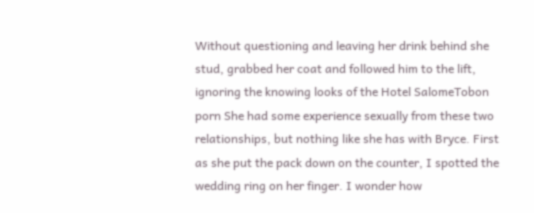Without questioning and leaving her drink behind she stud, grabbed her coat and followed him to the lift, ignoring the knowing looks of the Hotel SalomeTobon porn She had some experience sexually from these two relationships, but nothing like she has with Bryce. First as she put the pack down on the counter, I spotted the wedding ring on her finger. I wonder how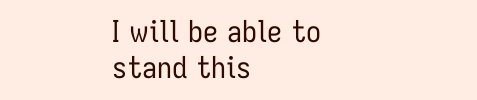I will be able to stand this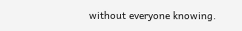without everyone knowing.